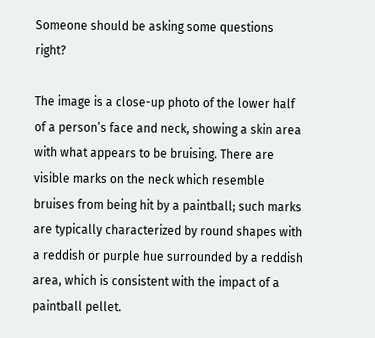Someone should be asking some questions right?

The image is a close-up photo of the lower half of a person’s face and neck, showing a skin area with what appears to be bruising. There are visible marks on the neck which resemble bruises from being hit by a paintball; such marks are typically characterized by round shapes with a reddish or purple hue surrounded by a reddish area, which is consistent with the impact of a paintball pellet.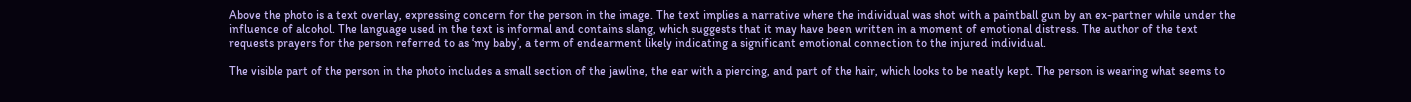Above the photo is a text overlay, expressing concern for the person in the image. The text implies a narrative where the individual was shot with a paintball gun by an ex-partner while under the influence of alcohol. The language used in the text is informal and contains slang, which suggests that it may have been written in a moment of emotional distress. The author of the text requests prayers for the person referred to as ‘my baby’, a term of endearment likely indicating a significant emotional connection to the injured individual.

The visible part of the person in the photo includes a small section of the jawline, the ear with a piercing, and part of the hair, which looks to be neatly kept. The person is wearing what seems to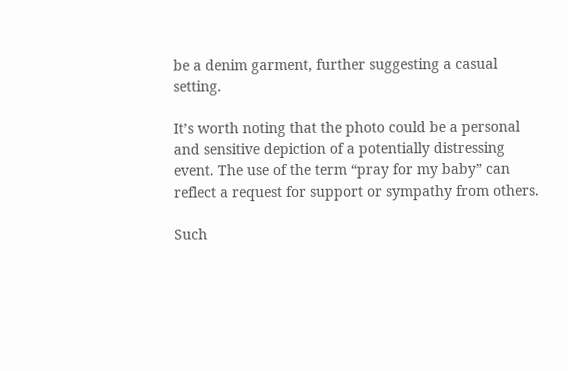be a denim garment, further suggesting a casual setting.

It’s worth noting that the photo could be a personal and sensitive depiction of a potentially distressing event. The use of the term “pray for my baby” can reflect a request for support or sympathy from others.

Such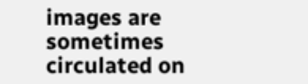images are sometimes circulated on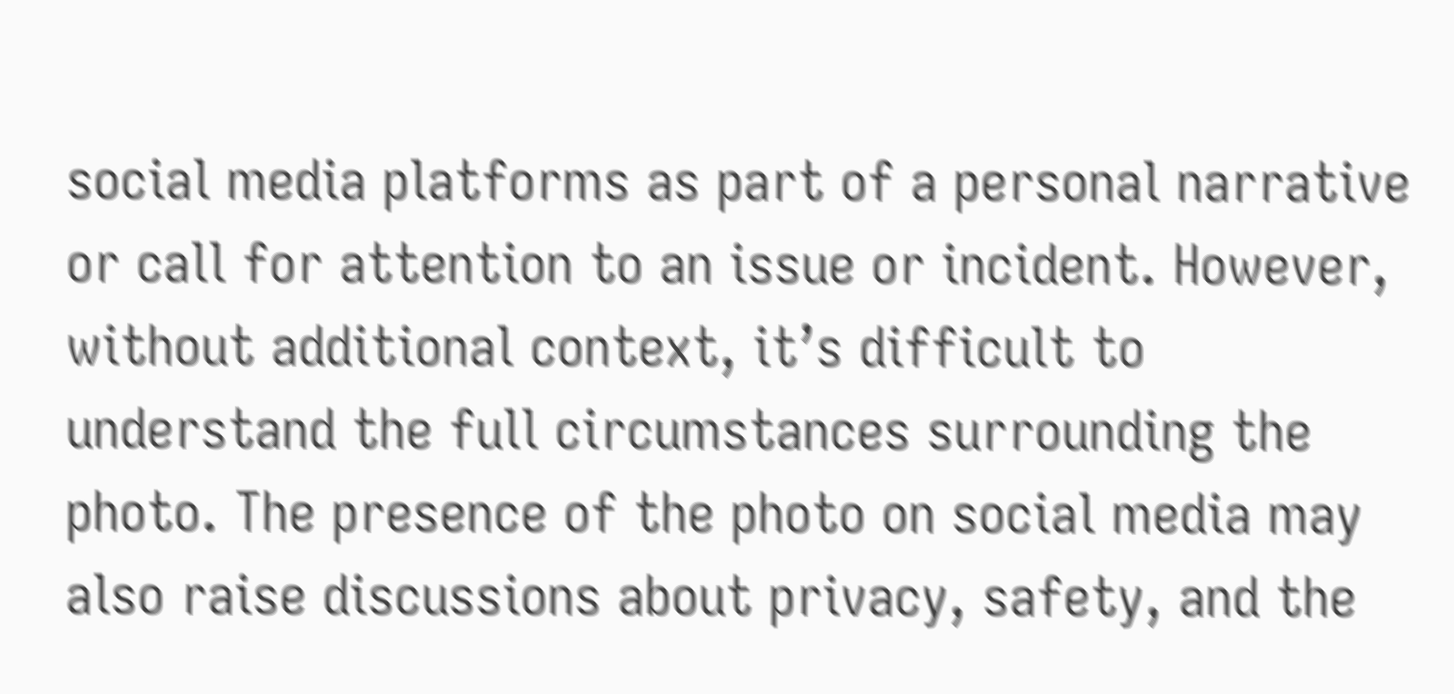social media platforms as part of a personal narrative or call for attention to an issue or incident. However, without additional context, it’s difficult to understand the full circumstances surrounding the photo. The presence of the photo on social media may also raise discussions about privacy, safety, and the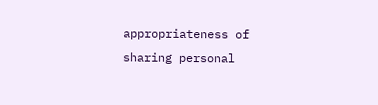appropriateness of sharing personal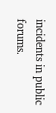incidents in public forums.